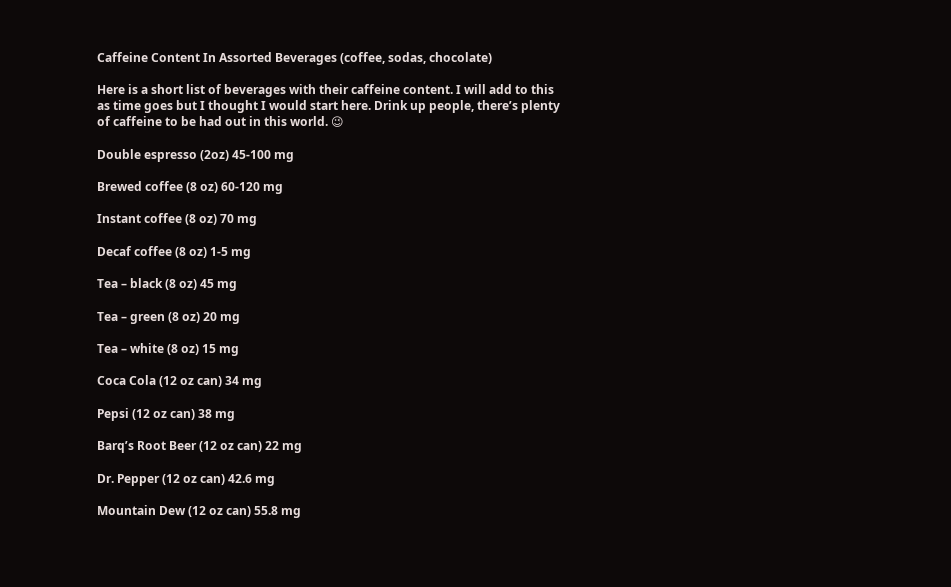Caffeine Content In Assorted Beverages (coffee, sodas, chocolate)

Here is a short list of beverages with their caffeine content. I will add to this as time goes but I thought I would start here. Drink up people, there’s plenty of caffeine to be had out in this world. 😉

Double espresso (2oz) 45-100 mg

Brewed coffee (8 oz) 60-120 mg

Instant coffee (8 oz) 70 mg

Decaf coffee (8 oz) 1-5 mg

Tea – black (8 oz) 45 mg

Tea – green (8 oz) 20 mg

Tea – white (8 oz) 15 mg

Coca Cola (12 oz can) 34 mg

Pepsi (12 oz can) 38 mg

Barq’s Root Beer (12 oz can) 22 mg

Dr. Pepper (12 oz can) 42.6 mg

Mountain Dew (12 oz can) 55.8 mg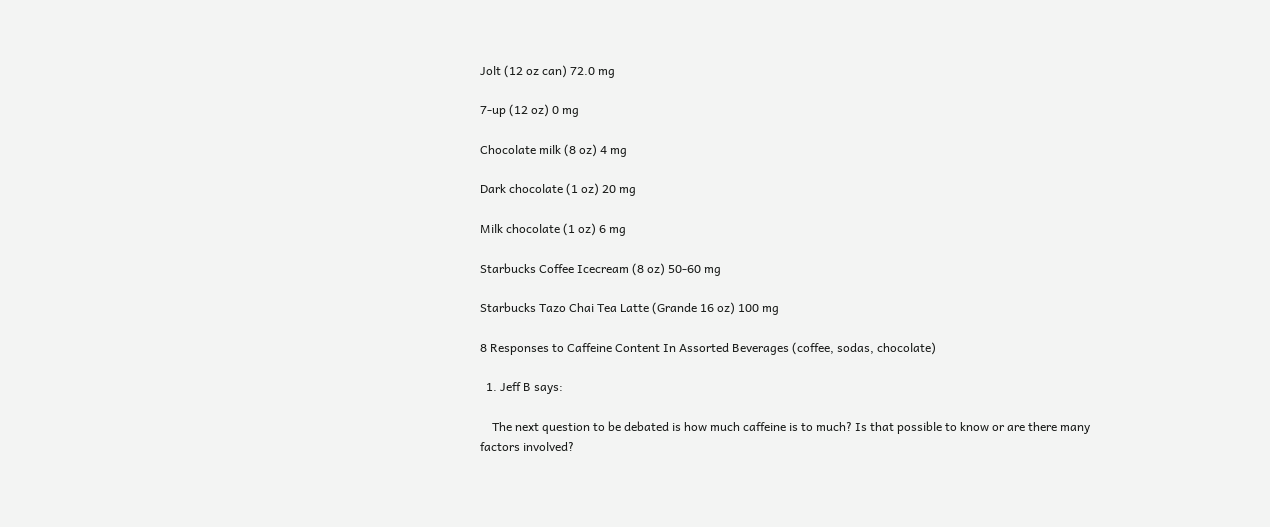Jolt (12 oz can) 72.0 mg

7-up (12 oz) 0 mg

Chocolate milk (8 oz) 4 mg

Dark chocolate (1 oz) 20 mg

Milk chocolate (1 oz) 6 mg

Starbucks Coffee Icecream (8 oz) 50-60 mg

Starbucks Tazo Chai Tea Latte (Grande 16 oz) 100 mg

8 Responses to Caffeine Content In Assorted Beverages (coffee, sodas, chocolate)

  1. Jeff B says:

    The next question to be debated is how much caffeine is to much? Is that possible to know or are there many factors involved?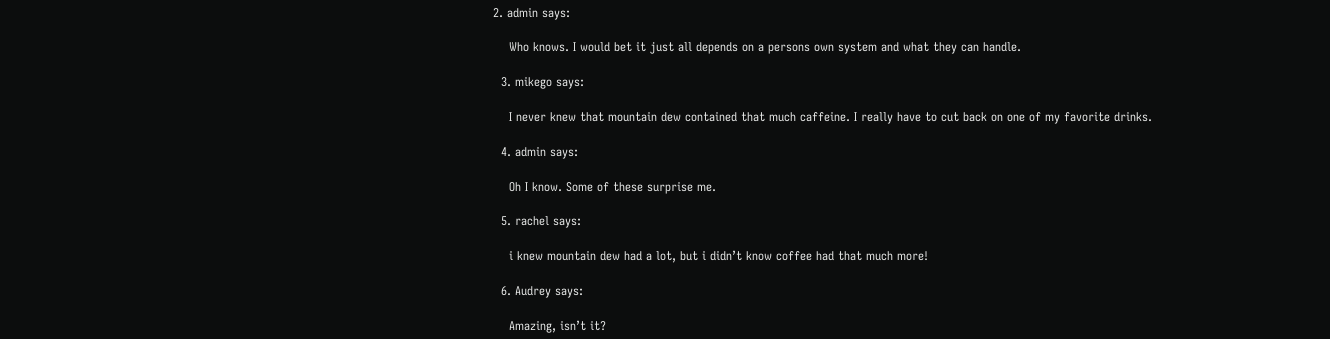2. admin says:

    Who knows. I would bet it just all depends on a persons own system and what they can handle.

  3. mikego says:

    I never knew that mountain dew contained that much caffeine. I really have to cut back on one of my favorite drinks.

  4. admin says:

    Oh I know. Some of these surprise me.

  5. rachel says:

    i knew mountain dew had a lot, but i didn’t know coffee had that much more!

  6. Audrey says:

    Amazing, isn’t it?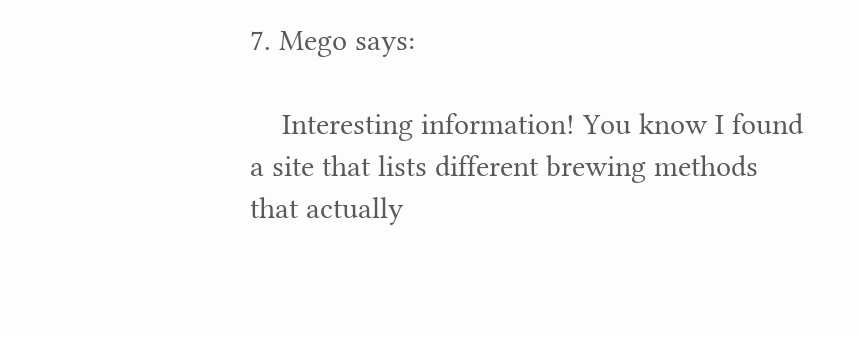7. Mego says:

    Interesting information! You know I found a site that lists different brewing methods that actually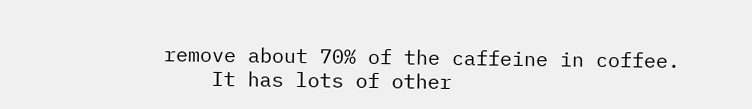remove about 70% of the caffeine in coffee.
    It has lots of other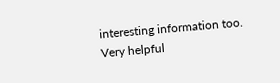interesting information too. Very helpful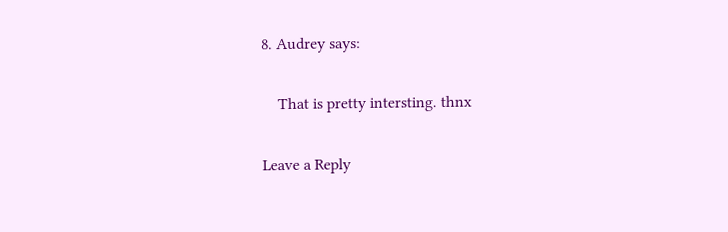8. Audrey says:

    That is pretty intersting. thnx

Leave a Reply